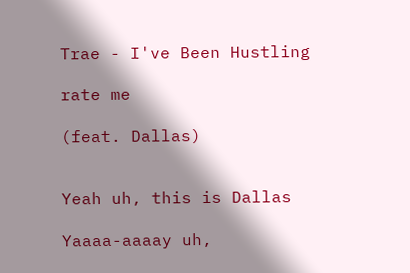Trae - I've Been Hustling

rate me

(feat. Dallas)


Yeah uh, this is Dallas

Yaaaa-aaaay uh,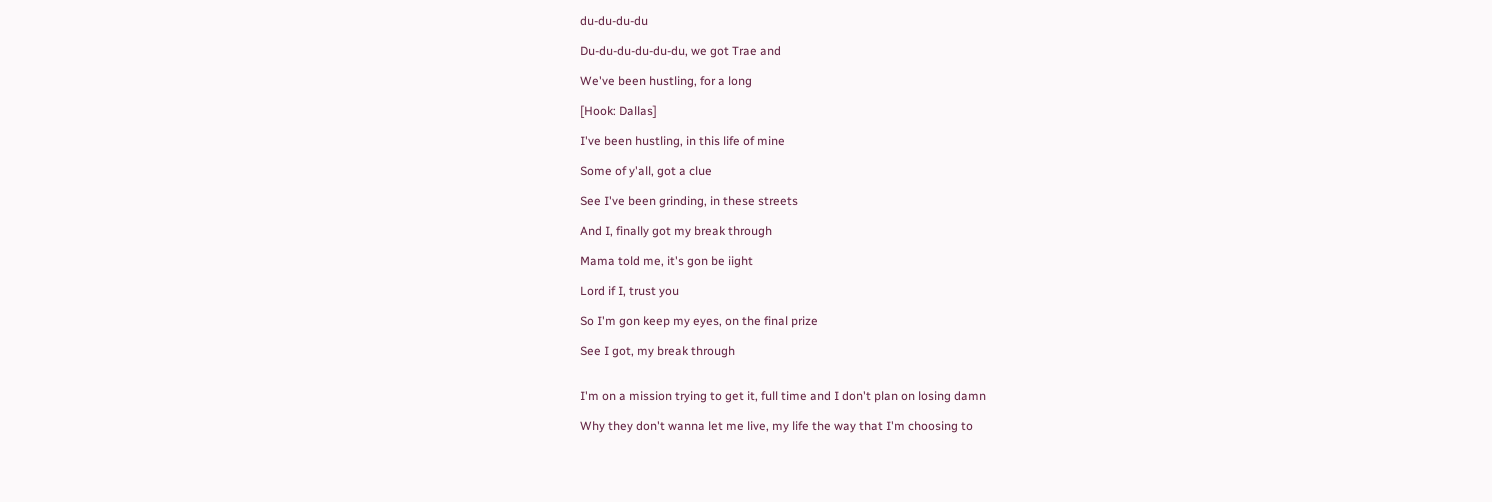du-du-du-du

Du-du-du-du-du-du, we got Trae and

We've been hustling, for a long

[Hook: Dallas]

I've been hustling, in this life of mine

Some of y'all, got a clue

See I've been grinding, in these streets

And I, finally got my break through

Mama told me, it's gon be iight

Lord if I, trust you

So I'm gon keep my eyes, on the final prize

See I got, my break through


I'm on a mission trying to get it, full time and I don't plan on losing damn

Why they don't wanna let me live, my life the way that I'm choosing to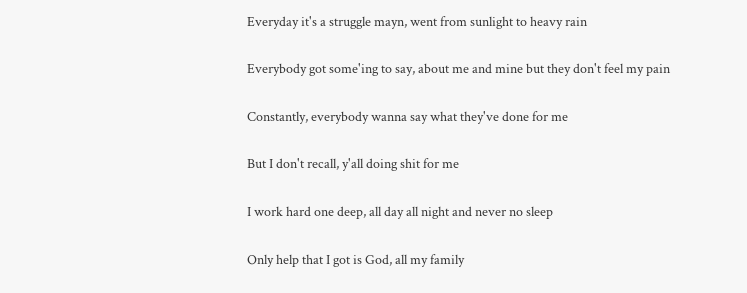Everyday it's a struggle mayn, went from sunlight to heavy rain

Everybody got some'ing to say, about me and mine but they don't feel my pain

Constantly, everybody wanna say what they've done for me

But I don't recall, y'all doing shit for me

I work hard one deep, all day all night and never no sleep

Only help that I got is God, all my family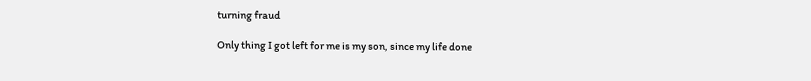turning fraud

Only thing I got left for me is my son, since my life done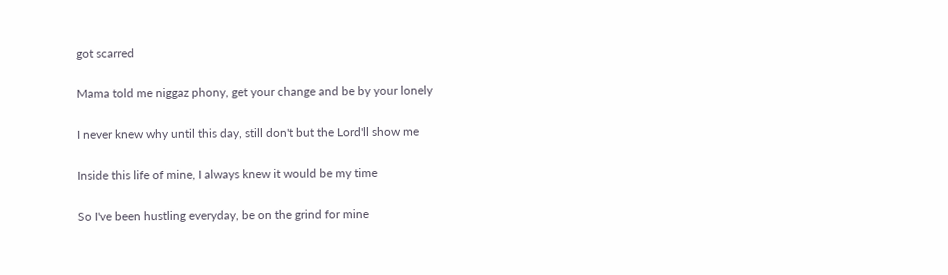got scarred

Mama told me niggaz phony, get your change and be by your lonely

I never knew why until this day, still don't but the Lord'll show me

Inside this life of mine, I always knew it would be my time

So I've been hustling everyday, be on the grind for mine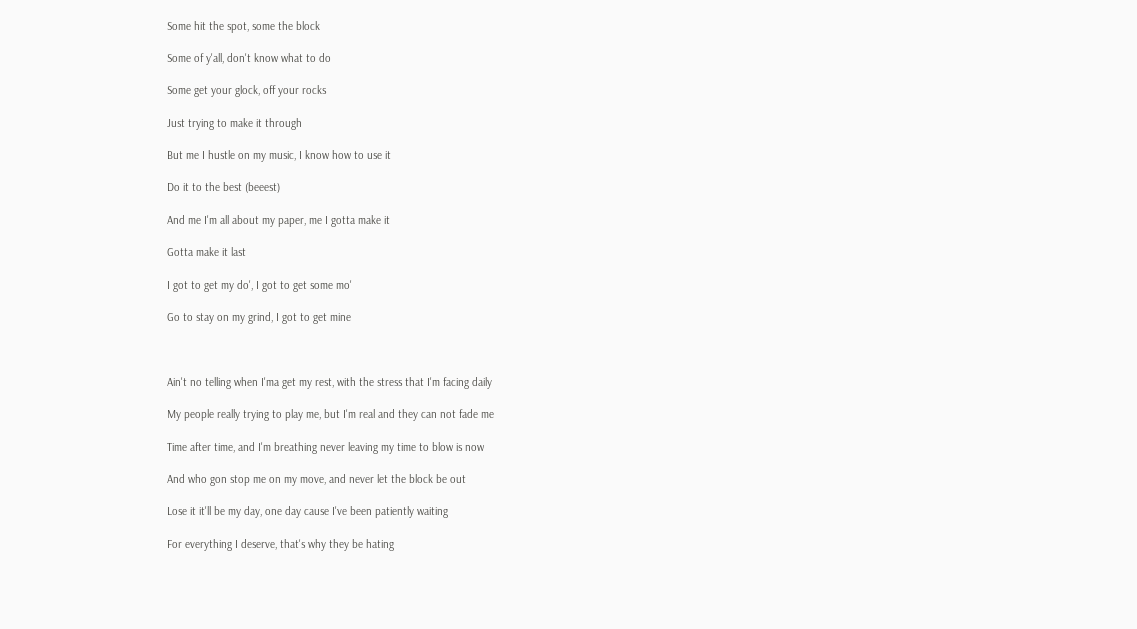Some hit the spot, some the block

Some of y'all, don't know what to do

Some get your glock, off your rocks

Just trying to make it through

But me I hustle on my music, I know how to use it

Do it to the best (beeest)

And me I'm all about my paper, me I gotta make it

Gotta make it last

I got to get my do', I got to get some mo'

Go to stay on my grind, I got to get mine



Ain't no telling when I'ma get my rest, with the stress that I'm facing daily

My people really trying to play me, but I'm real and they can not fade me

Time after time, and I'm breathing never leaving my time to blow is now

And who gon stop me on my move, and never let the block be out

Lose it it'll be my day, one day cause I've been patiently waiting

For everything I deserve, that's why they be hating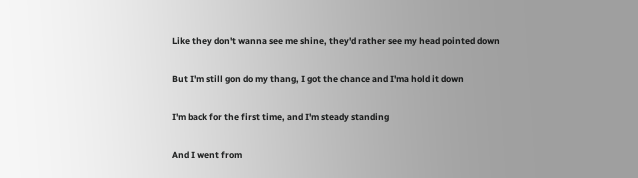Like they don't wanna see me shine, they'd rather see my head pointed down

But I'm still gon do my thang, I got the chance and I'ma hold it down

I'm back for the first time, and I'm steady standing

And I went from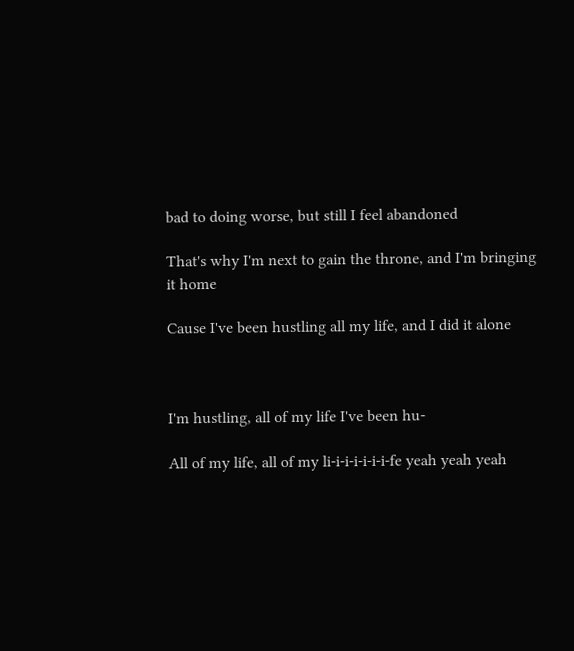bad to doing worse, but still I feel abandoned

That's why I'm next to gain the throne, and I'm bringing it home

Cause I've been hustling all my life, and I did it alone



I'm hustling, all of my life I've been hu-

All of my life, all of my li-i-i-i-i-i-i-fe yeah yeah yeah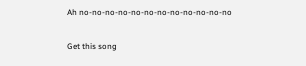Ah no-no-no-no-no-no-no-no-no-no-no-no

Get this song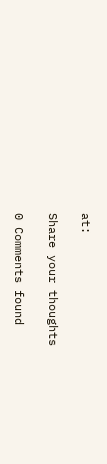at:

Share your thoughts

0 Comments found